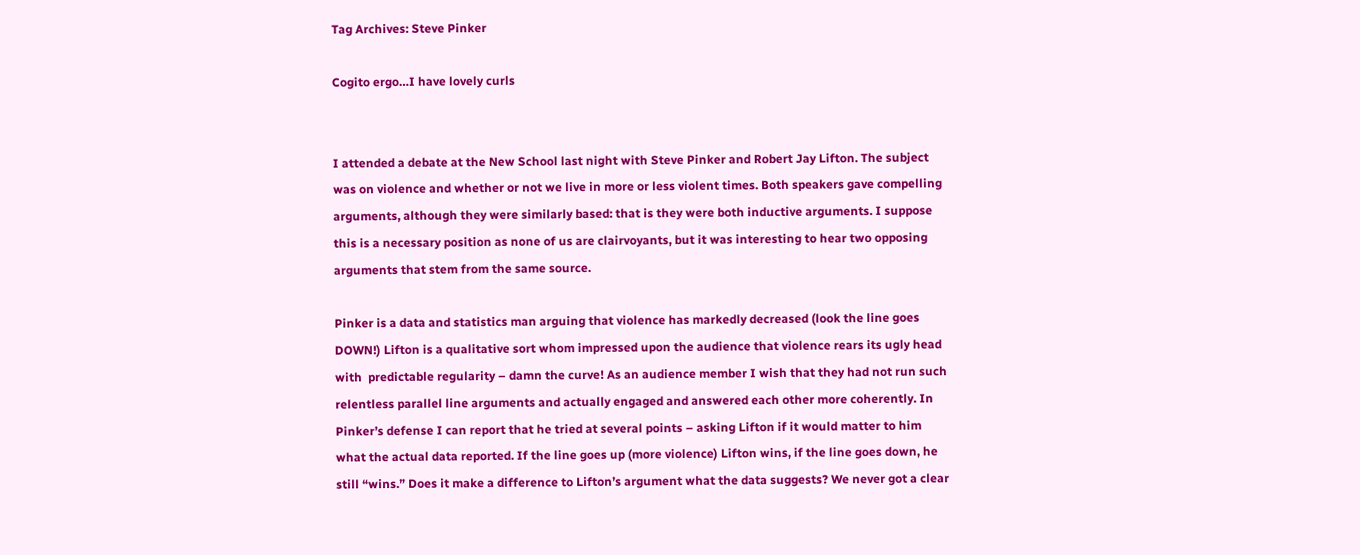Tag Archives: Steve Pinker

Cogito ergo…I have lovely curls


I attended a debate at the New School last night with Steve Pinker and Robert Jay Lifton. The subject was on violence and whether or not we live in more or less violent times. Both speakers gave compelling arguments, although they were similarly based: that is they were both inductive arguments. I suppose this is a necessary position as none of us are clairvoyants, but it was interesting to hear two opposing arguments that stem from the same source.

Pinker is a data and statistics man arguing that violence has markedly decreased (look the line goes DOWN!) Lifton is a qualitative sort whom impressed upon the audience that violence rears its ugly head with  predictable regularity – damn the curve! As an audience member I wish that they had not run such relentless parallel line arguments and actually engaged and answered each other more coherently. In Pinker’s defense I can report that he tried at several points – asking Lifton if it would matter to him what the actual data reported. If the line goes up (more violence) Lifton wins, if the line goes down, he still “wins.” Does it make a difference to Lifton’s argument what the data suggests? We never got a clear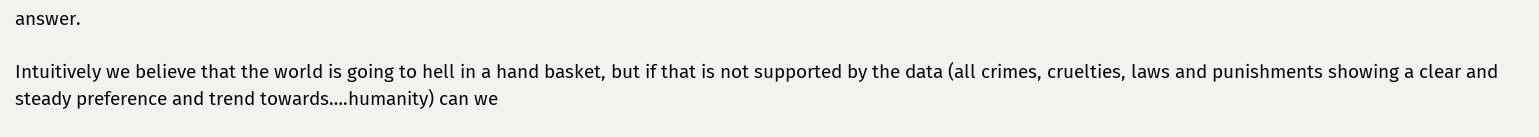answer.

Intuitively we believe that the world is going to hell in a hand basket, but if that is not supported by the data (all crimes, cruelties, laws and punishments showing a clear and steady preference and trend towards….humanity) can we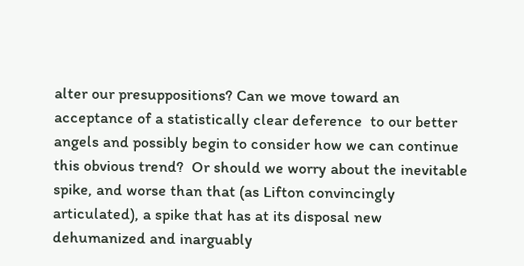alter our presuppositions? Can we move toward an acceptance of a statistically clear deference  to our better angels and possibly begin to consider how we can continue this obvious trend?  Or should we worry about the inevitable spike, and worse than that (as Lifton convincingly articulated), a spike that has at its disposal new dehumanized and inarguably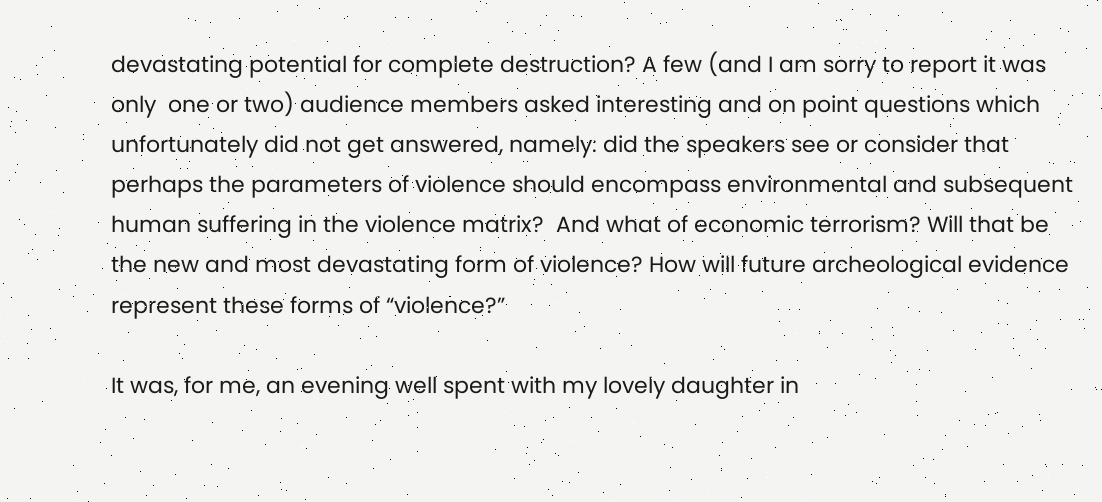devastating potential for complete destruction? A few (and I am sorry to report it was only  one or two) audience members asked interesting and on point questions which unfortunately did not get answered, namely: did the speakers see or consider that perhaps the parameters of violence should encompass environmental and subsequent human suffering in the violence matrix?  And what of economic terrorism? Will that be the new and most devastating form of violence? How will future archeological evidence represent these forms of “violence?”

It was, for me, an evening well spent with my lovely daughter in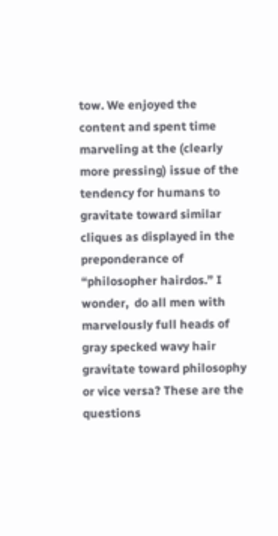tow. We enjoyed the content and spent time marveling at the (clearly more pressing) issue of the tendency for humans to gravitate toward similar cliques as displayed in the preponderance of “philosopher hairdos.” I wonder,  do all men with marvelously full heads of gray specked wavy hair gravitate toward philosophy or vice versa? These are the questions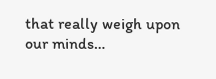that really weigh upon our minds…